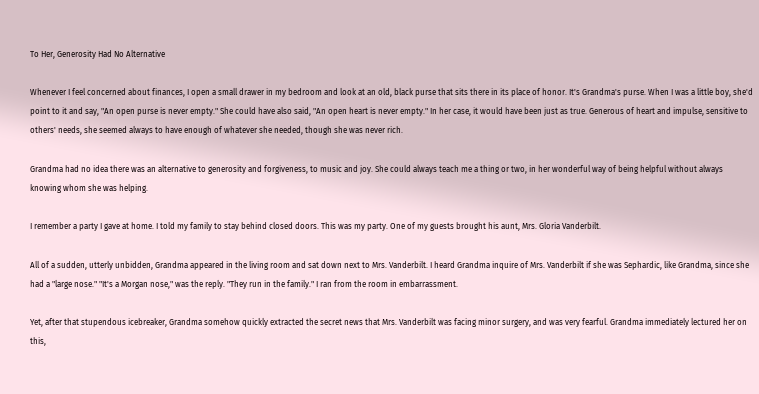To Her, Generosity Had No Alternative

Whenever I feel concerned about finances, I open a small drawer in my bedroom and look at an old, black purse that sits there in its place of honor. It's Grandma's purse. When I was a little boy, she'd point to it and say, "An open purse is never empty." She could have also said, "An open heart is never empty." In her case, it would have been just as true. Generous of heart and impulse, sensitive to others' needs, she seemed always to have enough of whatever she needed, though she was never rich.

Grandma had no idea there was an alternative to generosity and forgiveness, to music and joy. She could always teach me a thing or two, in her wonderful way of being helpful without always knowing whom she was helping.

I remember a party I gave at home. I told my family to stay behind closed doors. This was my party. One of my guests brought his aunt, Mrs. Gloria Vanderbilt.

All of a sudden, utterly unbidden, Grandma appeared in the living room and sat down next to Mrs. Vanderbilt. I heard Grandma inquire of Mrs. Vanderbilt if she was Sephardic, like Grandma, since she had a "large nose." "It's a Morgan nose," was the reply. "They run in the family." I ran from the room in embarrassment.

Yet, after that stupendous icebreaker, Grandma somehow quickly extracted the secret news that Mrs. Vanderbilt was facing minor surgery, and was very fearful. Grandma immediately lectured her on this,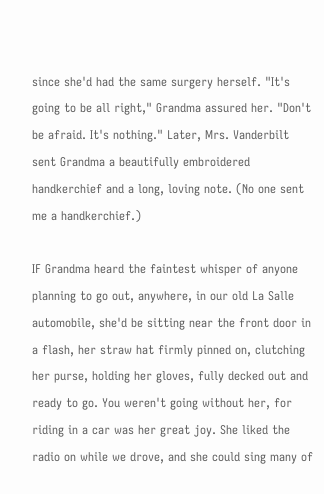since she'd had the same surgery herself. "It's going to be all right," Grandma assured her. "Don't be afraid. It's nothing." Later, Mrs. Vanderbilt sent Grandma a beautifully embroidered handkerchief and a long, loving note. (No one sent me a handkerchief.)

IF Grandma heard the faintest whisper of anyone planning to go out, anywhere, in our old La Salle automobile, she'd be sitting near the front door in a flash, her straw hat firmly pinned on, clutching her purse, holding her gloves, fully decked out and ready to go. You weren't going without her, for riding in a car was her great joy. She liked the radio on while we drove, and she could sing many of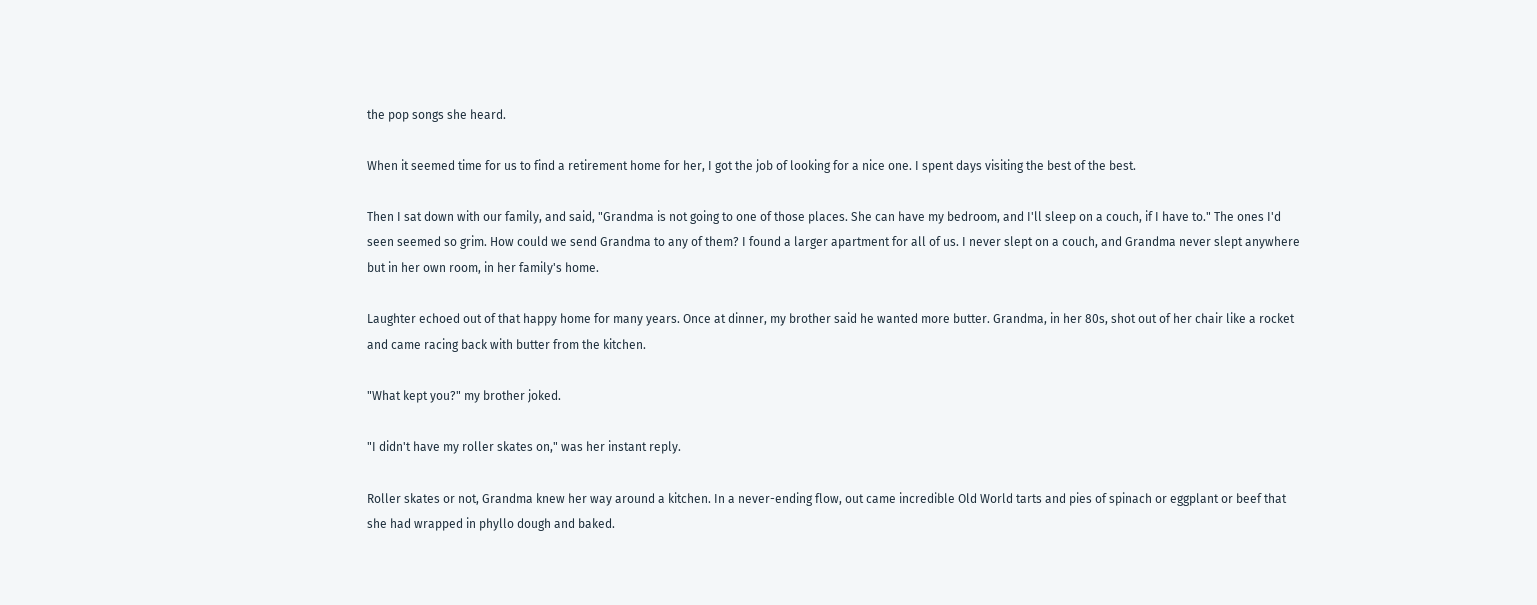the pop songs she heard.

When it seemed time for us to find a retirement home for her, I got the job of looking for a nice one. I spent days visiting the best of the best.

Then I sat down with our family, and said, "Grandma is not going to one of those places. She can have my bedroom, and I'll sleep on a couch, if I have to." The ones I'd seen seemed so grim. How could we send Grandma to any of them? I found a larger apartment for all of us. I never slept on a couch, and Grandma never slept anywhere but in her own room, in her family's home.

Laughter echoed out of that happy home for many years. Once at dinner, my brother said he wanted more butter. Grandma, in her 80s, shot out of her chair like a rocket and came racing back with butter from the kitchen.

"What kept you?" my brother joked.

"I didn't have my roller skates on," was her instant reply.

Roller skates or not, Grandma knew her way around a kitchen. In a never-ending flow, out came incredible Old World tarts and pies of spinach or eggplant or beef that she had wrapped in phyllo dough and baked.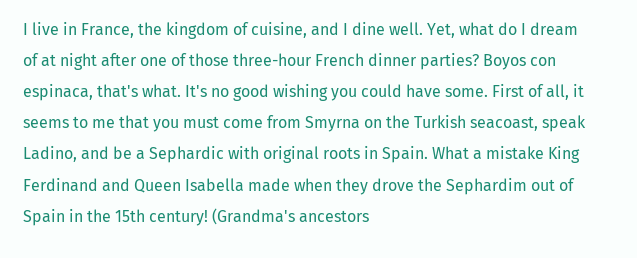I live in France, the kingdom of cuisine, and I dine well. Yet, what do I dream of at night after one of those three-hour French dinner parties? Boyos con espinaca, that's what. It's no good wishing you could have some. First of all, it seems to me that you must come from Smyrna on the Turkish seacoast, speak Ladino, and be a Sephardic with original roots in Spain. What a mistake King Ferdinand and Queen Isabella made when they drove the Sephardim out of Spain in the 15th century! (Grandma's ancestors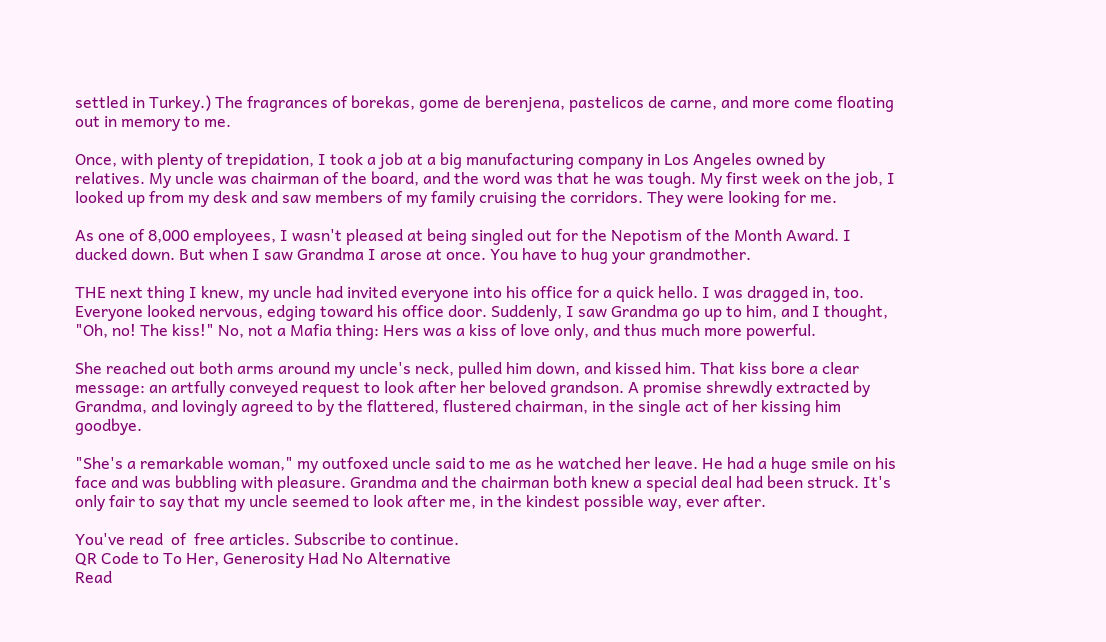settled in Turkey.) The fragrances of borekas, gome de berenjena, pastelicos de carne, and more come floating out in memory to me.

Once, with plenty of trepidation, I took a job at a big manufacturing company in Los Angeles owned by relatives. My uncle was chairman of the board, and the word was that he was tough. My first week on the job, I looked up from my desk and saw members of my family cruising the corridors. They were looking for me.

As one of 8,000 employees, I wasn't pleased at being singled out for the Nepotism of the Month Award. I ducked down. But when I saw Grandma I arose at once. You have to hug your grandmother.

THE next thing I knew, my uncle had invited everyone into his office for a quick hello. I was dragged in, too. Everyone looked nervous, edging toward his office door. Suddenly, I saw Grandma go up to him, and I thought, "Oh, no! The kiss!" No, not a Mafia thing: Hers was a kiss of love only, and thus much more powerful.

She reached out both arms around my uncle's neck, pulled him down, and kissed him. That kiss bore a clear message: an artfully conveyed request to look after her beloved grandson. A promise shrewdly extracted by Grandma, and lovingly agreed to by the flattered, flustered chairman, in the single act of her kissing him goodbye.

"She's a remarkable woman," my outfoxed uncle said to me as he watched her leave. He had a huge smile on his face and was bubbling with pleasure. Grandma and the chairman both knew a special deal had been struck. It's only fair to say that my uncle seemed to look after me, in the kindest possible way, ever after.

You've read  of  free articles. Subscribe to continue.
QR Code to To Her, Generosity Had No Alternative
Read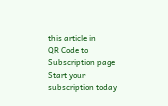this article in
QR Code to Subscription page
Start your subscription today